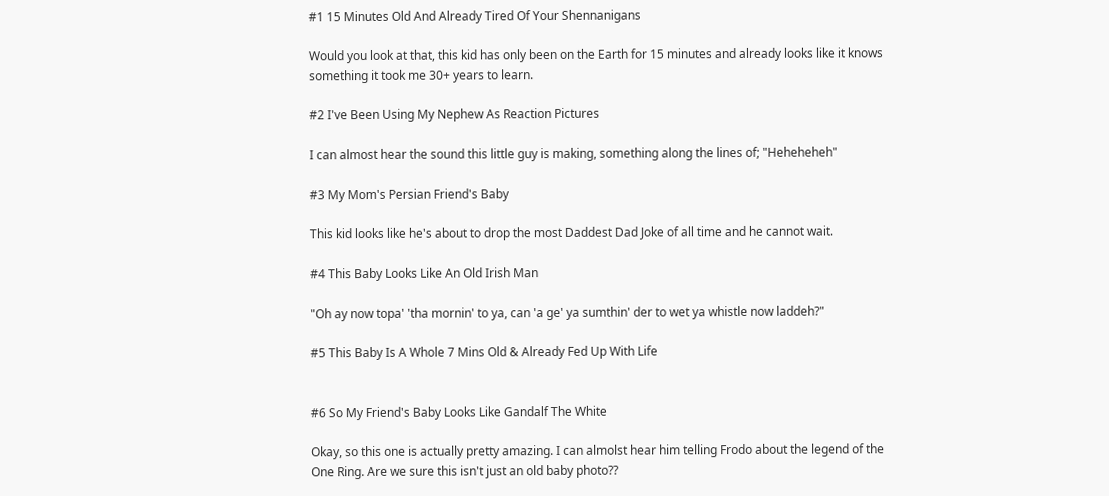#1 15 Minutes Old And Already Tired Of Your Shennanigans

Would you look at that, this kid has only been on the Earth for 15 minutes and already looks like it knows something it took me 30+ years to learn.

#2 I've Been Using My Nephew As Reaction Pictures

I can almost hear the sound this little guy is making, something along the lines of; "Heheheheh"

#3 My Mom's Persian Friend's Baby

This kid looks like he's about to drop the most Daddest Dad Joke of all time and he cannot wait.

#4 This Baby Looks Like An Old Irish Man

"Oh ay now topa' 'tha mornin' to ya, can 'a ge' ya sumthin' der to wet ya whistle now laddeh?"

#5 This Baby Is A Whole 7 Mins Old & Already Fed Up With Life


#6 So My Friend's Baby Looks Like Gandalf The White

Okay, so this one is actually pretty amazing. I can almolst hear him telling Frodo about the legend of the One Ring. Are we sure this isn't just an old baby photo??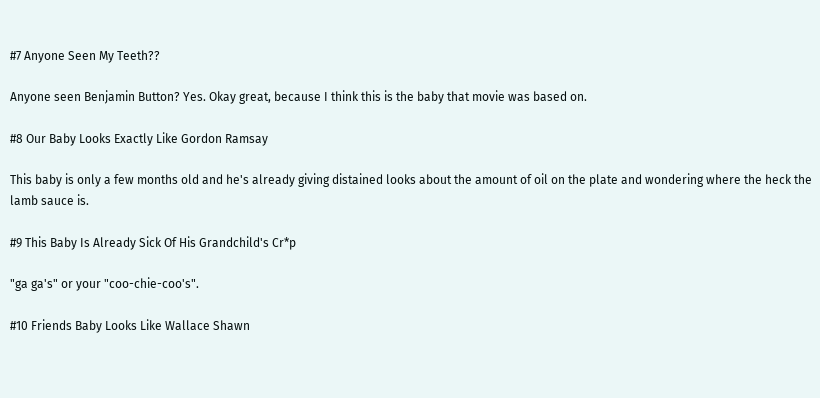#7 Anyone Seen My Teeth??

Anyone seen Benjamin Button? Yes. Okay great, because I think this is the baby that movie was based on.

#8 Our Baby Looks Exactly Like Gordon Ramsay

This baby is only a few months old and he's already giving distained looks about the amount of oil on the plate and wondering where the heck the lamb sauce is.

#9 This Baby Is Already Sick Of His Grandchild's Cr*p

"ga ga's" or your "coo-chie-coo's".

#10 Friends Baby Looks Like Wallace Shawn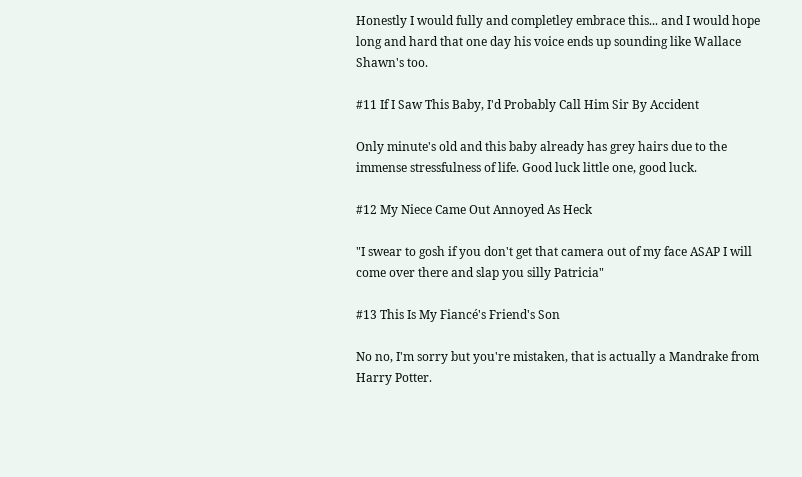Honestly I would fully and completley embrace this... and I would hope long and hard that one day his voice ends up sounding like Wallace Shawn's too.

#11 If I Saw This Baby, I'd Probably Call Him Sir By Accident

Only minute's old and this baby already has grey hairs due to the immense stressfulness of life. Good luck little one, good luck.

#12 My Niece Came Out Annoyed As Heck

"I swear to gosh if you don't get that camera out of my face ASAP I will come over there and slap you silly Patricia"

#13 This Is My Fiancé's Friend's Son

No no, I'm sorry but you're mistaken, that is actually a Mandrake from Harry Potter.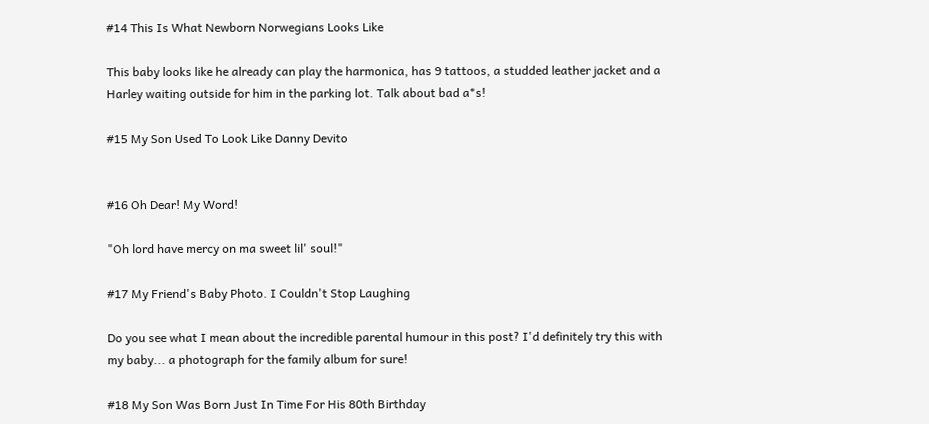#14 This Is What Newborn Norwegians Looks Like

This baby looks like he already can play the harmonica, has 9 tattoos, a studded leather jacket and a Harley waiting outside for him in the parking lot. Talk about bad a*s!

#15 My Son Used To Look Like Danny Devito


#16 Oh Dear! My Word!

"Oh lord have mercy on ma sweet lil' soul!"

#17 My Friend's Baby Photo. I Couldn't Stop Laughing

Do you see what I mean about the incredible parental humour in this post? I'd definitely try this with my baby... a photograph for the family album for sure!

#18 My Son Was Born Just In Time For His 80th Birthday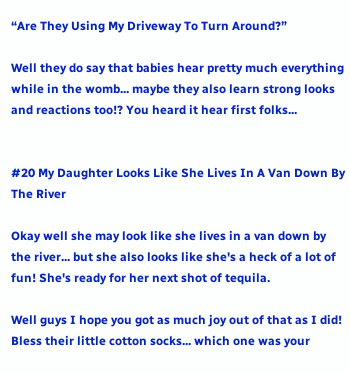“Are They Using My Driveway To Turn Around?”

Well they do say that babies hear pretty much everything while in the womb... maybe they also learn strong looks and reactions too!? You heard it hear first folks...


#20 My Daughter Looks Like She Lives In A Van Down By The River

Okay well she may look like she lives in a van down by the river... but she also looks like she's a heck of a lot of fun! She's ready for her next shot of tequila.

Well guys I hope you got as much joy out of that as I did! Bless their little cotton socks... which one was your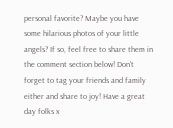personal favorite? Maybe you have some hilarious photos of your little angels? If so, feel free to share them in the comment section below! Don't forget to tag your friends and family either and share to joy! Have a great day folks x